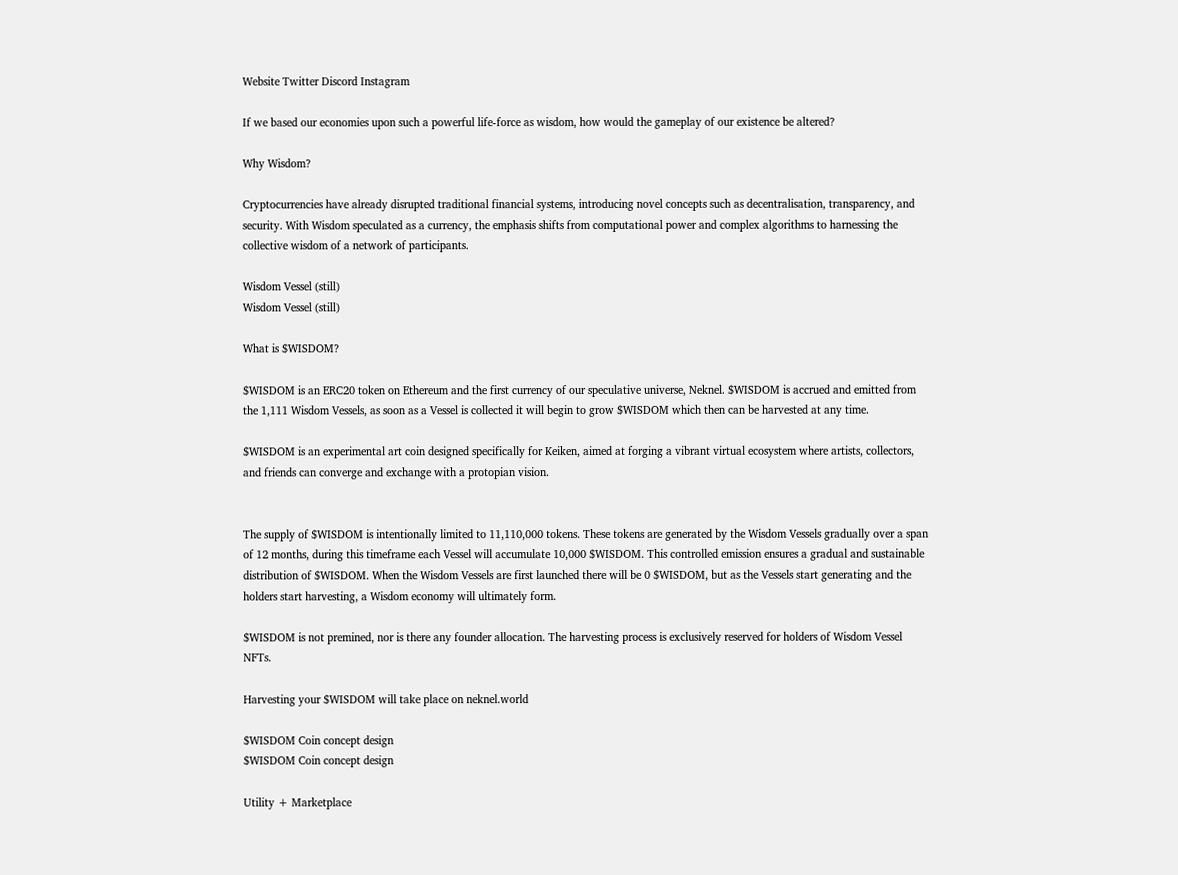Website Twitter Discord Instagram

If we based our economies upon such a powerful life-force as wisdom, how would the gameplay of our existence be altered?

Why Wisdom?

Cryptocurrencies have already disrupted traditional financial systems, introducing novel concepts such as decentralisation, transparency, and security. With Wisdom speculated as a currency, the emphasis shifts from computational power and complex algorithms to harnessing the collective wisdom of a network of participants.

Wisdom Vessel (still)
Wisdom Vessel (still)

What is $WISDOM?

$WISDOM is an ERC20 token on Ethereum and the first currency of our speculative universe, Neknel. $WISDOM is accrued and emitted from the 1,111 Wisdom Vessels, as soon as a Vessel is collected it will begin to grow $WISDOM which then can be harvested at any time.

$WISDOM is an experimental art coin designed specifically for Keiken, aimed at forging a vibrant virtual ecosystem where artists, collectors, and friends can converge and exchange with a protopian vision.


The supply of $WISDOM is intentionally limited to 11,110,000 tokens. These tokens are generated by the Wisdom Vessels gradually over a span of 12 months, during this timeframe each Vessel will accumulate 10,000 $WISDOM. This controlled emission ensures a gradual and sustainable distribution of $WISDOM. When the Wisdom Vessels are first launched there will be 0 $WISDOM, but as the Vessels start generating and the holders start harvesting, a Wisdom economy will ultimately form.

$WISDOM is not premined, nor is there any founder allocation. The harvesting process is exclusively reserved for holders of Wisdom Vessel NFTs.

Harvesting your $WISDOM will take place on neknel.world

$WISDOM Coin concept design
$WISDOM Coin concept design

Utility + Marketplace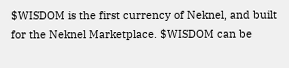$WISDOM is the first currency of Neknel, and built for the Neknel Marketplace. $WISDOM can be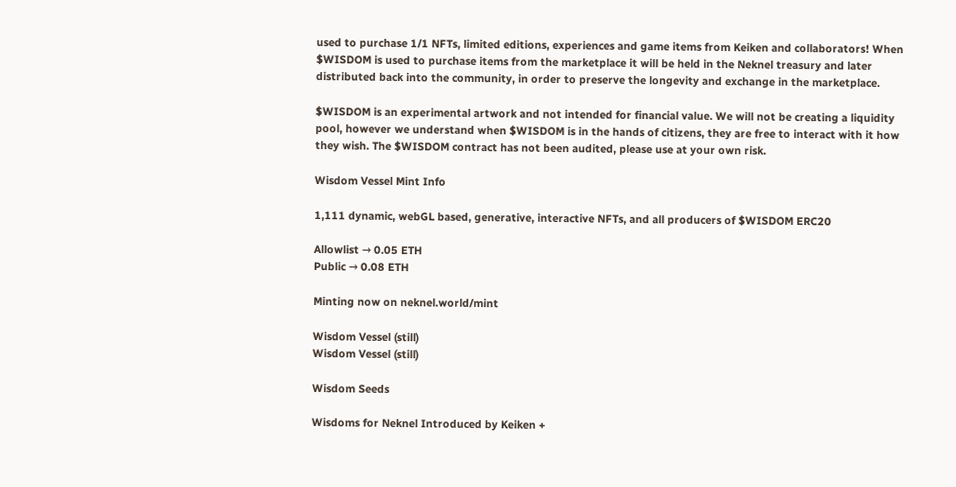used to purchase 1/1 NFTs, limited editions, experiences and game items from Keiken and collaborators! When $WISDOM is used to purchase items from the marketplace it will be held in the Neknel treasury and later distributed back into the community, in order to preserve the longevity and exchange in the marketplace.

$WISDOM is an experimental artwork and not intended for financial value. We will not be creating a liquidity pool, however we understand when $WISDOM is in the hands of citizens, they are free to interact with it how they wish. The $WISDOM contract has not been audited, please use at your own risk.

Wisdom Vessel Mint Info

1,111 dynamic, webGL based, generative, interactive NFTs, and all producers of $WISDOM ERC20

Allowlist → 0.05 ETH
Public → 0.08 ETH

Minting now on neknel.world/mint

Wisdom Vessel (still)
Wisdom Vessel (still)

Wisdom Seeds

Wisdoms for Neknel Introduced by Keiken +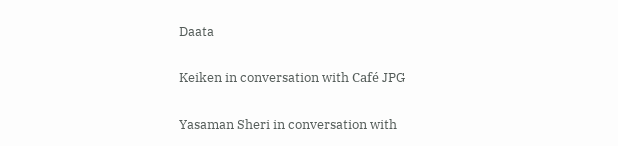Daata

Keiken in conversation with Café JPG

Yasaman Sheri in conversation with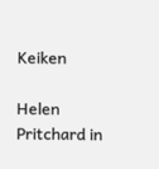Keiken

Helen Pritchard in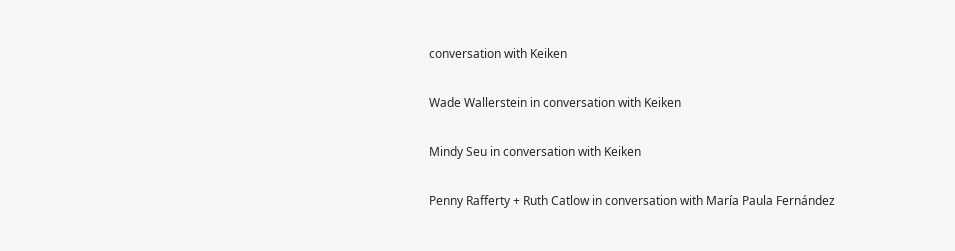conversation with Keiken

Wade Wallerstein in conversation with Keiken

Mindy Seu in conversation with Keiken

Penny Rafferty + Ruth Catlow in conversation with María Paula Fernández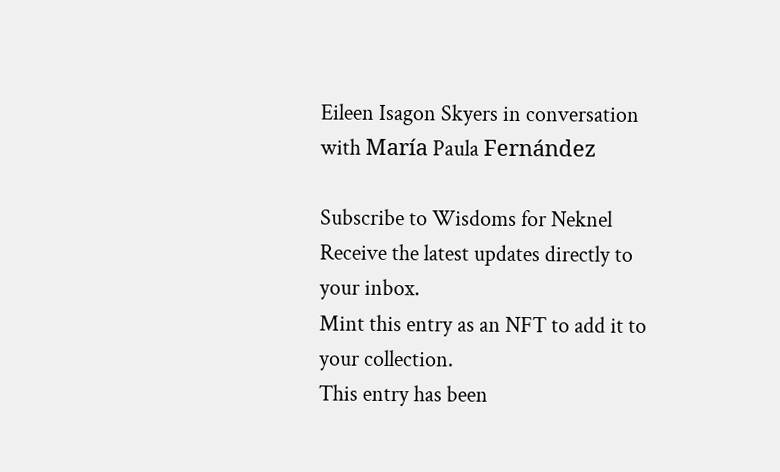Eileen Isagon Skyers in conversation with María Paula Fernández

Subscribe to Wisdoms for Neknel
Receive the latest updates directly to your inbox.
Mint this entry as an NFT to add it to your collection.
This entry has been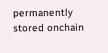permanently stored onchain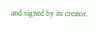and signed by its creator.